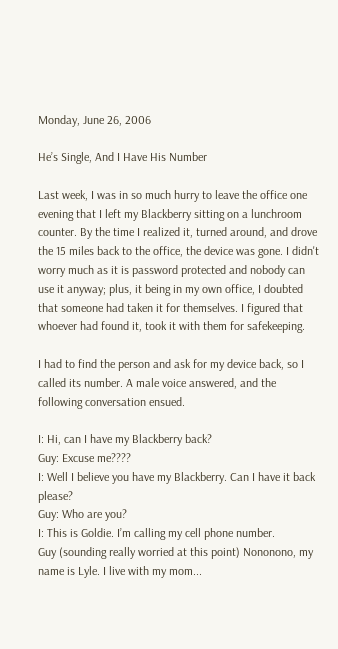Monday, June 26, 2006

He’s Single, And I Have His Number

Last week, I was in so much hurry to leave the office one evening that I left my Blackberry sitting on a lunchroom counter. By the time I realized it, turned around, and drove the 15 miles back to the office, the device was gone. I didn't worry much as it is password protected and nobody can use it anyway; plus, it being in my own office, I doubted that someone had taken it for themselves. I figured that whoever had found it, took it with them for safekeeping.

I had to find the person and ask for my device back, so I called its number. A male voice answered, and the following conversation ensued.

I: Hi, can I have my Blackberry back?
Guy: Excuse me????
I: Well I believe you have my Blackberry. Can I have it back please?
Guy: Who are you?
I: This is Goldie. I’m calling my cell phone number.
Guy (sounding really worried at this point) Nononono, my name is Lyle. I live with my mom...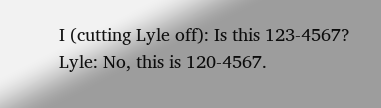I (cutting Lyle off): Is this 123-4567?
Lyle: No, this is 120-4567.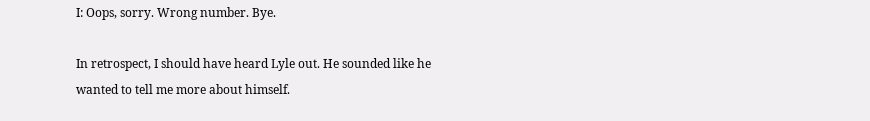I: Oops, sorry. Wrong number. Bye.

In retrospect, I should have heard Lyle out. He sounded like he wanted to tell me more about himself.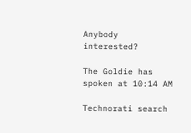Anybody interested?

The Goldie has spoken at 10:14 AM

Technorati search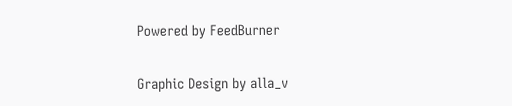Powered by FeedBurner

Graphic Design by alla_v